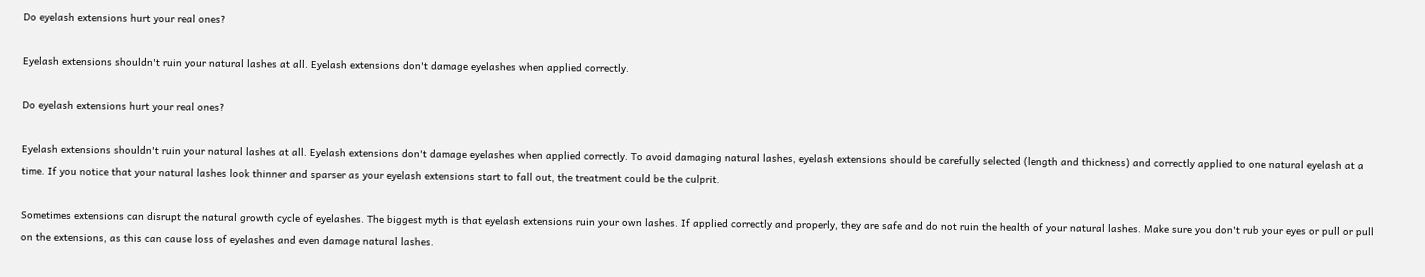Do eyelash extensions hurt your real ones?

Eyelash extensions shouldn't ruin your natural lashes at all. Eyelash extensions don't damage eyelashes when applied correctly.

Do eyelash extensions hurt your real ones?

Eyelash extensions shouldn't ruin your natural lashes at all. Eyelash extensions don't damage eyelashes when applied correctly. To avoid damaging natural lashes, eyelash extensions should be carefully selected (length and thickness) and correctly applied to one natural eyelash at a time. If you notice that your natural lashes look thinner and sparser as your eyelash extensions start to fall out, the treatment could be the culprit.

Sometimes extensions can disrupt the natural growth cycle of eyelashes. The biggest myth is that eyelash extensions ruin your own lashes. If applied correctly and properly, they are safe and do not ruin the health of your natural lashes. Make sure you don't rub your eyes or pull or pull on the extensions, as this can cause loss of eyelashes and even damage natural lashes.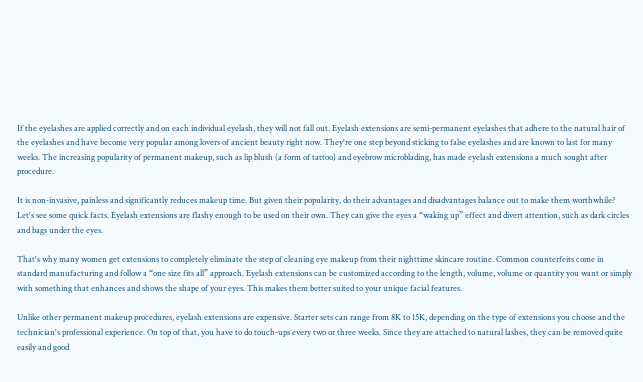If the eyelashes are applied correctly and on each individual eyelash, they will not fall out. Eyelash extensions are semi-permanent eyelashes that adhere to the natural hair of the eyelashes and have become very popular among lovers of ancient beauty right now. They're one step beyond sticking to false eyelashes and are known to last for many weeks. The increasing popularity of permanent makeup, such as lip blush (a form of tattoo) and eyebrow microblading, has made eyelash extensions a much sought after procedure.

It is non-invasive, painless and significantly reduces makeup time. But given their popularity, do their advantages and disadvantages balance out to make them worthwhile? Let's see some quick facts. Eyelash extensions are flashy enough to be used on their own. They can give the eyes a “waking up” effect and divert attention, such as dark circles and bags under the eyes.

That's why many women get extensions to completely eliminate the step of cleaning eye makeup from their nighttime skincare routine. Common counterfeits come in standard manufacturing and follow a “one size fits all” approach. Eyelash extensions can be customized according to the length, volume, volume or quantity you want or simply with something that enhances and shows the shape of your eyes. This makes them better suited to your unique facial features.

Unlike other permanent makeup procedures, eyelash extensions are expensive. Starter sets can range from 8K to 15K, depending on the type of extensions you choose and the technician's professional experience. On top of that, you have to do touch-ups every two or three weeks. Since they are attached to natural lashes, they can be removed quite easily and good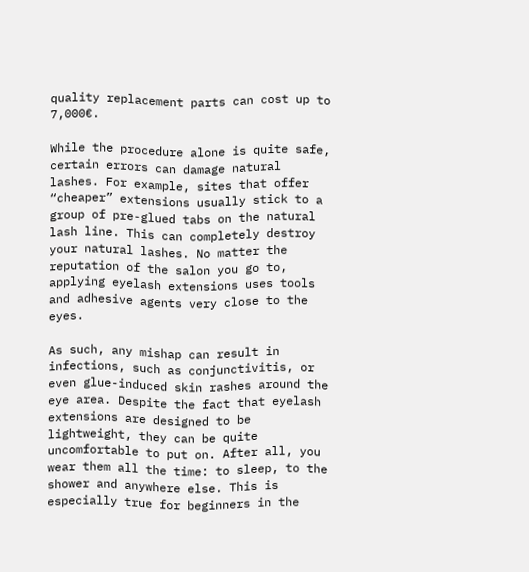quality replacement parts can cost up to 7,000€.

While the procedure alone is quite safe, certain errors can damage natural lashes. For example, sites that offer “cheaper” extensions usually stick to a group of pre-glued tabs on the natural lash line. This can completely destroy your natural lashes. No matter the reputation of the salon you go to, applying eyelash extensions uses tools and adhesive agents very close to the eyes.

As such, any mishap can result in infections, such as conjunctivitis, or even glue-induced skin rashes around the eye area. Despite the fact that eyelash extensions are designed to be lightweight, they can be quite uncomfortable to put on. After all, you wear them all the time: to sleep, to the shower and anywhere else. This is especially true for beginners in the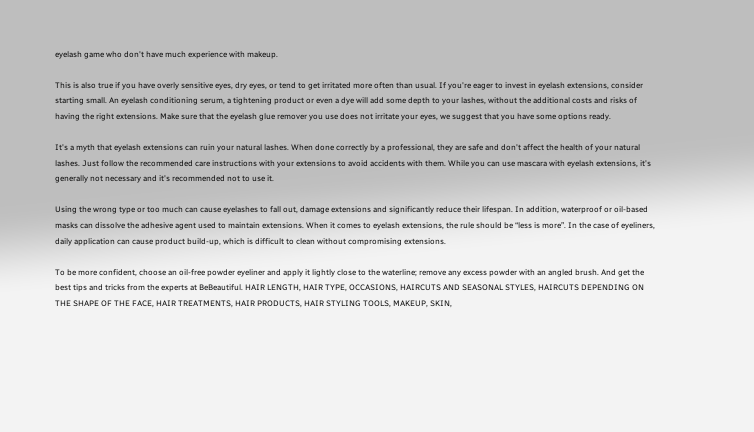eyelash game who don't have much experience with makeup.

This is also true if you have overly sensitive eyes, dry eyes, or tend to get irritated more often than usual. If you're eager to invest in eyelash extensions, consider starting small. An eyelash conditioning serum, a tightening product or even a dye will add some depth to your lashes, without the additional costs and risks of having the right extensions. Make sure that the eyelash glue remover you use does not irritate your eyes, we suggest that you have some options ready.

It's a myth that eyelash extensions can ruin your natural lashes. When done correctly by a professional, they are safe and don't affect the health of your natural lashes. Just follow the recommended care instructions with your extensions to avoid accidents with them. While you can use mascara with eyelash extensions, it's generally not necessary and it's recommended not to use it.

Using the wrong type or too much can cause eyelashes to fall out, damage extensions and significantly reduce their lifespan. In addition, waterproof or oil-based masks can dissolve the adhesive agent used to maintain extensions. When it comes to eyelash extensions, the rule should be “less is more”. In the case of eyeliners, daily application can cause product build-up, which is difficult to clean without compromising extensions.

To be more confident, choose an oil-free powder eyeliner and apply it lightly close to the waterline; remove any excess powder with an angled brush. And get the best tips and tricks from the experts at BeBeautiful. HAIR LENGTH, HAIR TYPE, OCCASIONS, HAIRCUTS AND SEASONAL STYLES, HAIRCUTS DEPENDING ON THE SHAPE OF THE FACE, HAIR TREATMENTS, HAIR PRODUCTS, HAIR STYLING TOOLS, MAKEUP, SKIN,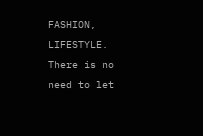FASHION, LIFESTYLE. There is no need to let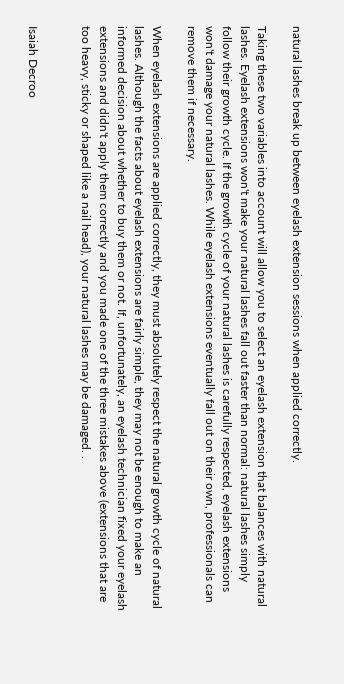natural lashes break up between eyelash extension sessions when applied correctly.

Taking these two variables into account will allow you to select an eyelash extension that balances with natural lashes. Eyelash extensions won't make your natural lashes fall out faster than normal: natural lashes simply follow their growth cycle. If the growth cycle of your natural lashes is carefully respected, eyelash extensions won't damage your natural lashes. While eyelash extensions eventually fall out on their own, professionals can remove them if necessary.

When eyelash extensions are applied correctly, they must absolutely respect the natural growth cycle of natural lashes. Although the facts about eyelash extensions are fairly simple, they may not be enough to make an informed decision about whether to buy them or not. If, unfortunately, an eyelash technician fixed your eyelash extensions and didn't apply them correctly and you made one of the three mistakes above (extensions that are too heavy, sticky or shaped like a nail head), your natural lashes may be damaged. .


Isaiah Decroo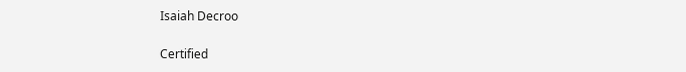Isaiah Decroo

Certified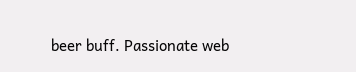beer buff. Passionate web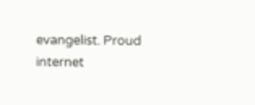evangelist. Proud internet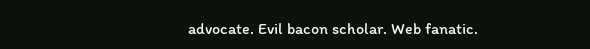advocate. Evil bacon scholar. Web fanatic.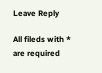Leave Reply

All fileds with * are required